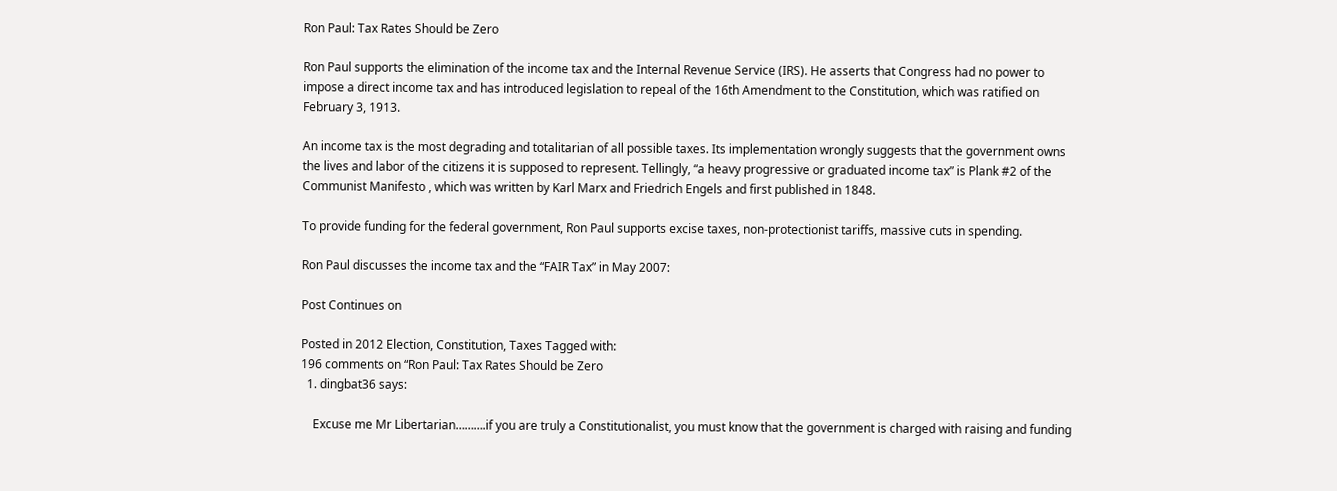Ron Paul: Tax Rates Should be Zero

Ron Paul supports the elimination of the income tax and the Internal Revenue Service (IRS). He asserts that Congress had no power to impose a direct income tax and has introduced legislation to repeal of the 16th Amendment to the Constitution, which was ratified on February 3, 1913.

An income tax is the most degrading and totalitarian of all possible taxes. Its implementation wrongly suggests that the government owns the lives and labor of the citizens it is supposed to represent. Tellingly, “a heavy progressive or graduated income tax” is Plank #2 of the Communist Manifesto , which was written by Karl Marx and Friedrich Engels and first published in 1848.

To provide funding for the federal government, Ron Paul supports excise taxes, non-protectionist tariffs, massive cuts in spending.

Ron Paul discusses the income tax and the “FAIR Tax” in May 2007:

Post Continues on

Posted in 2012 Election, Constitution, Taxes Tagged with:
196 comments on “Ron Paul: Tax Rates Should be Zero
  1. dingbat36 says:

    Excuse me Mr Libertarian……….if you are truly a Constitutionalist, you must know that the government is charged with raising and funding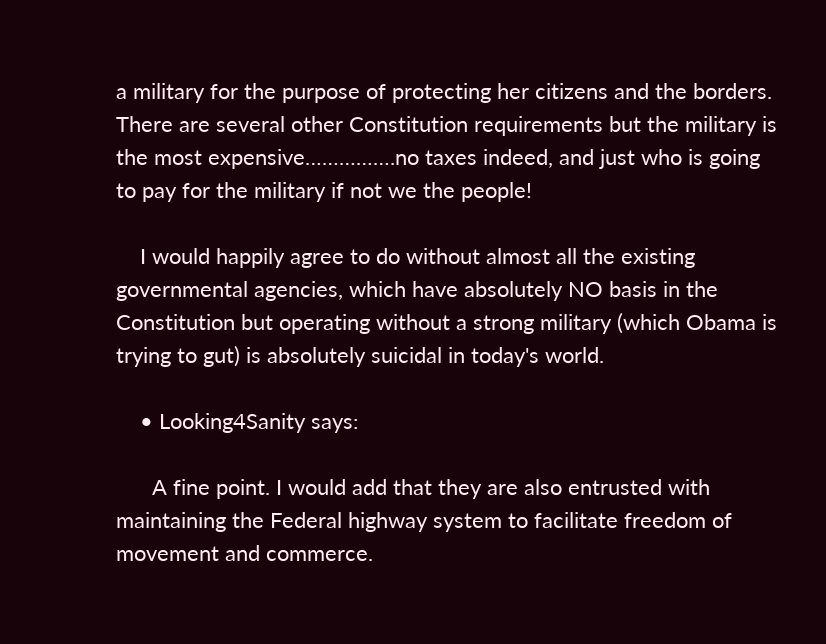a military for the purpose of protecting her citizens and the borders. There are several other Constitution requirements but the military is the most expensive…………….no taxes indeed, and just who is going to pay for the military if not we the people!

    I would happily agree to do without almost all the existing governmental agencies, which have absolutely NO basis in the Constitution but operating without a strong military (which Obama is trying to gut) is absolutely suicidal in today's world.

    • Looking4Sanity says:

      A fine point. I would add that they are also entrusted with maintaining the Federal highway system to facilitate freedom of movement and commerce.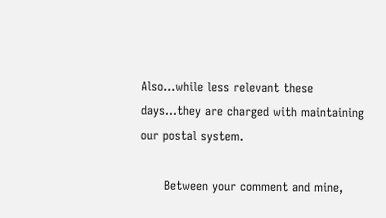Also…while less relevant these days…they are charged with maintaining our postal system.

      Between your comment and mine,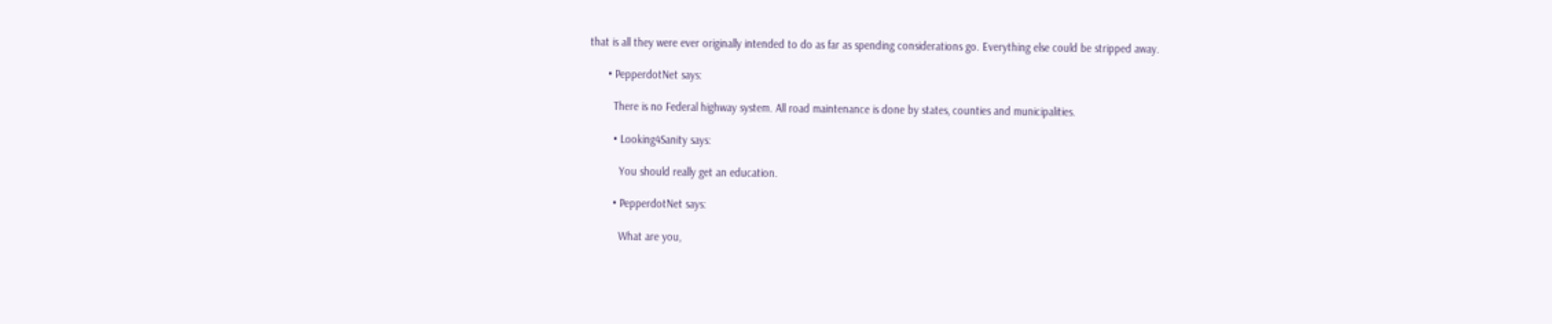that is all they were ever originally intended to do as far as spending considerations go. Everything else could be stripped away.

      • PepperdotNet says:

        There is no Federal highway system. All road maintenance is done by states, counties and municipalities.

        • Looking4Sanity says:

          You should really get an education.

        • PepperdotNet says:

          What are you,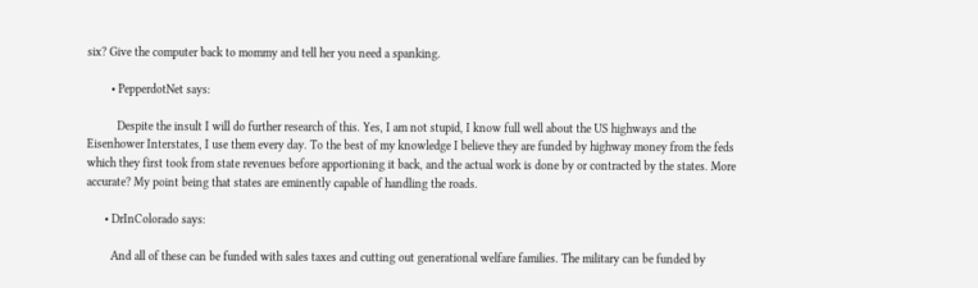six? Give the computer back to mommy and tell her you need a spanking.

        • PepperdotNet says:

          Despite the insult I will do further research of this. Yes, I am not stupid, I know full well about the US highways and the Eisenhower Interstates, I use them every day. To the best of my knowledge I believe they are funded by highway money from the feds which they first took from state revenues before apportioning it back, and the actual work is done by or contracted by the states. More accurate? My point being that states are eminently capable of handling the roads.

      • DrInColorado says:

        And all of these can be funded with sales taxes and cutting out generational welfare families. The military can be funded by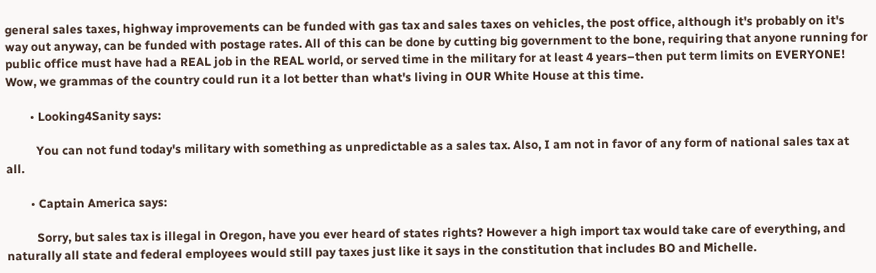general sales taxes, highway improvements can be funded with gas tax and sales taxes on vehicles, the post office, although it's probably on it's way out anyway, can be funded with postage rates. All of this can be done by cutting big government to the bone, requiring that anyone running for public office must have had a REAL job in the REAL world, or served time in the military for at least 4 years–then put term limits on EVERYONE! Wow, we grammas of the country could run it a lot better than what's living in OUR White House at this time.

        • Looking4Sanity says:

          You can not fund today's military with something as unpredictable as a sales tax. Also, I am not in favor of any form of national sales tax at all.

        • Captain America says:

          Sorry, but sales tax is illegal in Oregon, have you ever heard of states rights? However a high import tax would take care of everything, and naturally all state and federal employees would still pay taxes just like it says in the constitution that includes BO and Michelle.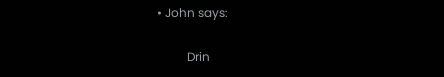• John says:

          Drin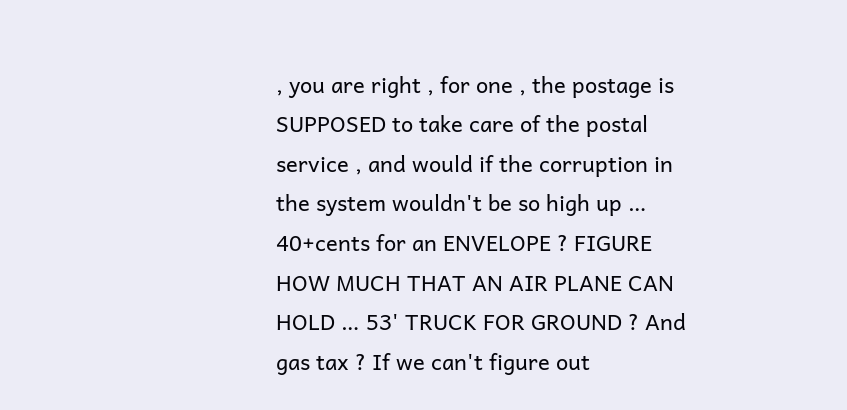, you are right , for one , the postage is SUPPOSED to take care of the postal service , and would if the corruption in the system wouldn't be so high up … 40+cents for an ENVELOPE ? FIGURE HOW MUCH THAT AN AIR PLANE CAN HOLD … 53' TRUCK FOR GROUND ? And gas tax ? If we can't figure out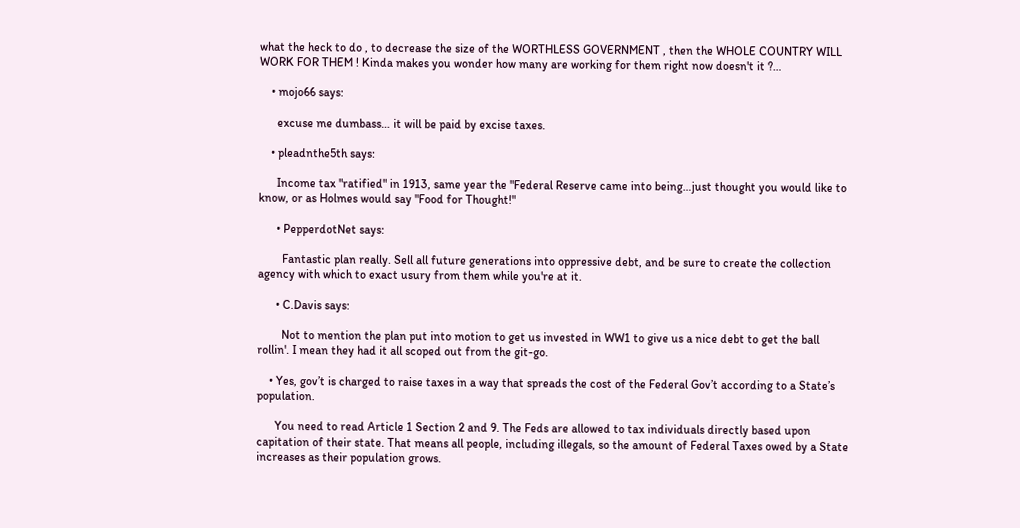what the heck to do , to decrease the size of the WORTHLESS GOVERNMENT , then the WHOLE COUNTRY WILL WORK FOR THEM ! Kinda makes you wonder how many are working for them right now doesn't it ?…

    • mojo66 says:

      excuse me dumbass… it will be paid by excise taxes.

    • pleadnthe5th says:

      Income tax "ratified" in 1913, same year the "Federal Reserve came into being…just thought you would like to know, or as Holmes would say "Food for Thought!"

      • PepperdotNet says:

        Fantastic plan really. Sell all future generations into oppressive debt, and be sure to create the collection agency with which to exact usury from them while you're at it.

      • C.Davis says:

        Not to mention the plan put into motion to get us invested in WW1 to give us a nice debt to get the ball rollin'. I mean they had it all scoped out from the git-go.

    • Yes, gov’t is charged to raise taxes in a way that spreads the cost of the Federal Gov’t according to a State’s population.

      You need to read Article 1 Section 2 and 9. The Feds are allowed to tax individuals directly based upon capitation of their state. That means all people, including illegals, so the amount of Federal Taxes owed by a State increases as their population grows.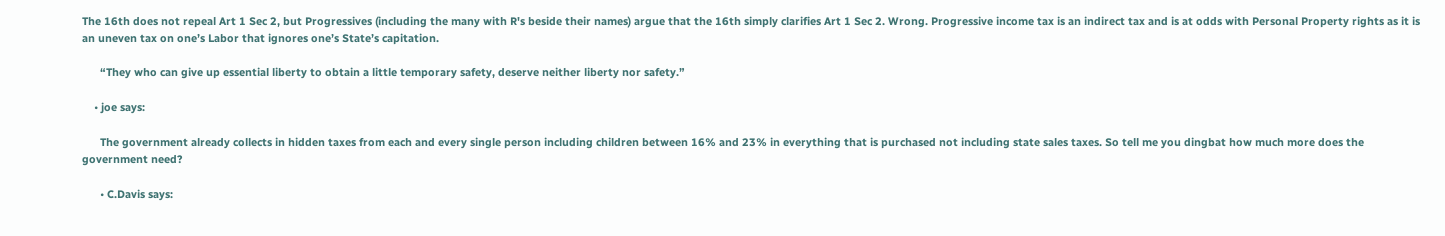The 16th does not repeal Art 1 Sec 2, but Progressives (including the many with R's beside their names) argue that the 16th simply clarifies Art 1 Sec 2. Wrong. Progressive income tax is an indirect tax and is at odds with Personal Property rights as it is an uneven tax on one’s Labor that ignores one’s State’s capitation.

      “They who can give up essential liberty to obtain a little temporary safety, deserve neither liberty nor safety.”

    • joe says:

      The government already collects in hidden taxes from each and every single person including children between 16% and 23% in everything that is purchased not including state sales taxes. So tell me you dingbat how much more does the government need?

      • C.Davis says: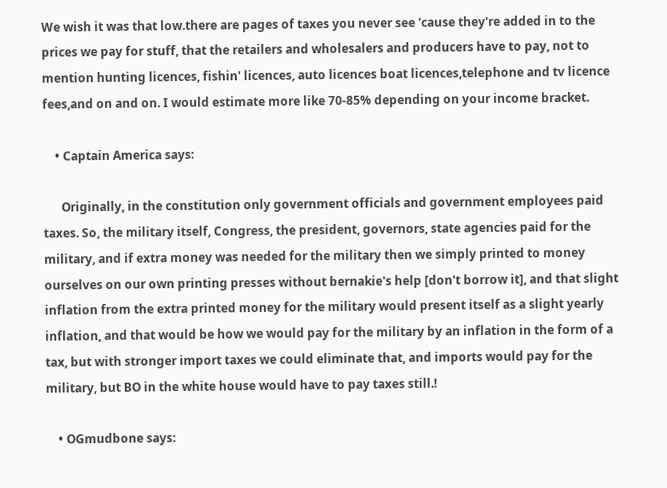We wish it was that low.there are pages of taxes you never see 'cause they're added in to the prices we pay for stuff, that the retailers and wholesalers and producers have to pay, not to mention hunting licences, fishin' licences, auto licences boat licences,telephone and tv licence fees,and on and on. I would estimate more like 70-85% depending on your income bracket.

    • Captain America says:

      Originally, in the constitution only government officials and government employees paid taxes. So, the military itself, Congress, the president, governors, state agencies paid for the military, and if extra money was needed for the military then we simply printed to money ourselves on our own printing presses without bernakie's help [don't borrow it], and that slight inflation from the extra printed money for the military would present itself as a slight yearly inflation, and that would be how we would pay for the military by an inflation in the form of a tax, but with stronger import taxes we could eliminate that, and imports would pay for the military, but BO in the white house would have to pay taxes still.!

    • OGmudbone says: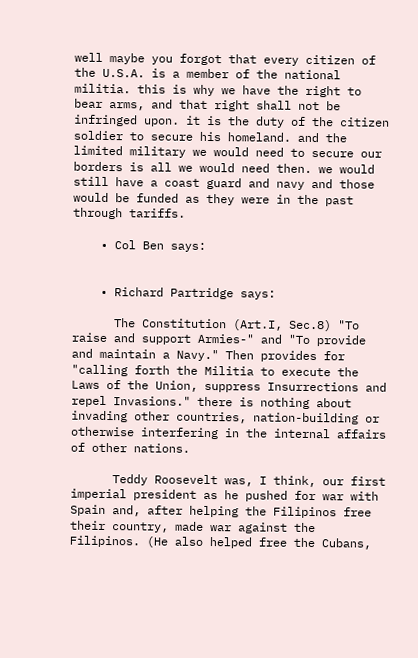well maybe you forgot that every citizen of the U.S.A. is a member of the national militia. this is why we have the right to bear arms, and that right shall not be infringed upon. it is the duty of the citizen soldier to secure his homeland. and the limited military we would need to secure our borders is all we would need then. we would still have a coast guard and navy and those would be funded as they were in the past through tariffs.

    • Col Ben says:


    • Richard Partridge says:

      The Constitution (Art.I, Sec.8) "To raise and support Armies-" and "To provide and maintain a Navy." Then provides for "calling forth the Militia to execute the Laws of the Union, suppress Insurrections and repel Invasions." there is nothing about invading other countries, nation-building or otherwise interfering in the internal affairs of other nations.

      Teddy Roosevelt was, I think, our first imperial president as he pushed for war with Spain and, after helping the Filipinos free their country, made war against the Filipinos. (He also helped free the Cubans,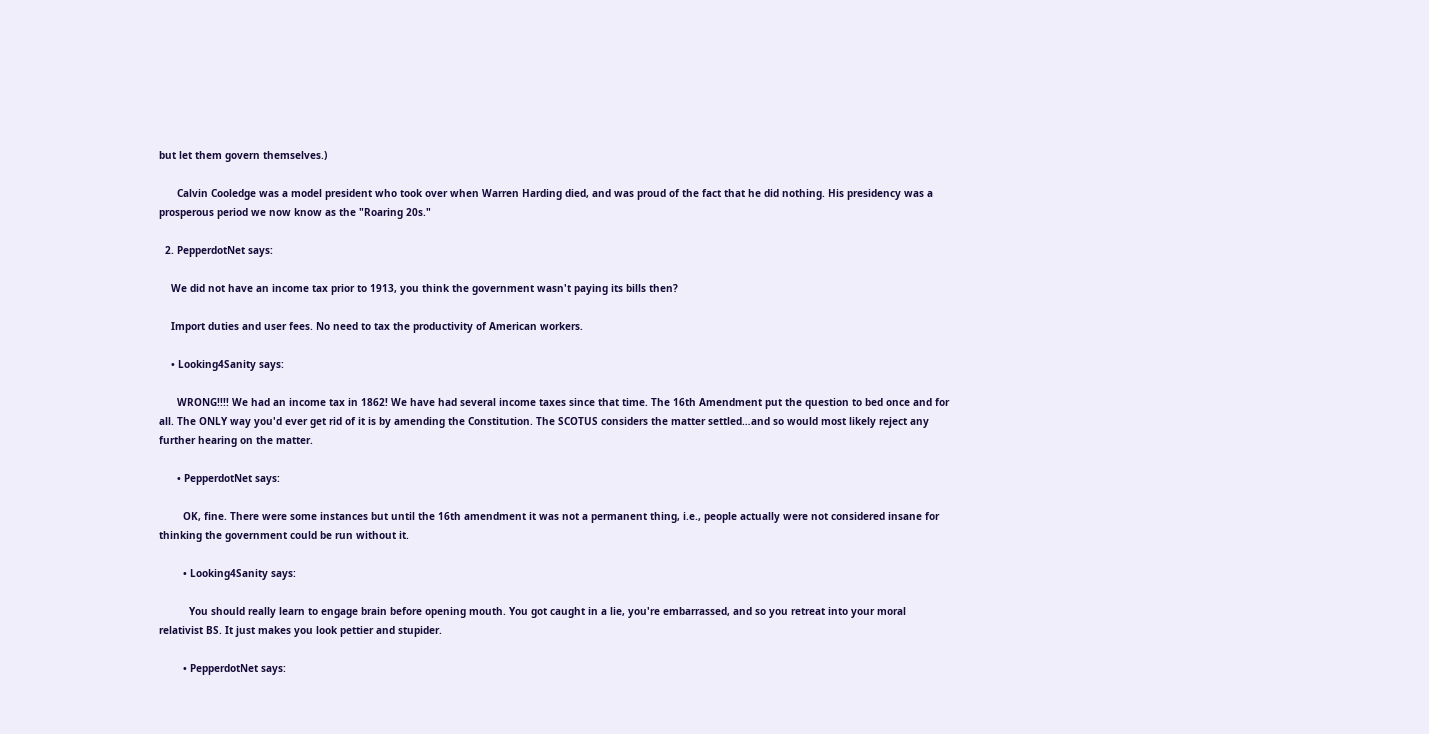but let them govern themselves.)

      Calvin Cooledge was a model president who took over when Warren Harding died, and was proud of the fact that he did nothing. His presidency was a prosperous period we now know as the "Roaring 20s."

  2. PepperdotNet says:

    We did not have an income tax prior to 1913, you think the government wasn't paying its bills then?

    Import duties and user fees. No need to tax the productivity of American workers.

    • Looking4Sanity says:

      WRONG!!!! We had an income tax in 1862! We have had several income taxes since that time. The 16th Amendment put the question to bed once and for all. The ONLY way you'd ever get rid of it is by amending the Constitution. The SCOTUS considers the matter settled…and so would most likely reject any further hearing on the matter.

      • PepperdotNet says:

        OK, fine. There were some instances but until the 16th amendment it was not a permanent thing, i.e., people actually were not considered insane for thinking the government could be run without it.

        • Looking4Sanity says:

          You should really learn to engage brain before opening mouth. You got caught in a lie, you're embarrassed, and so you retreat into your moral relativist BS. It just makes you look pettier and stupider.

        • PepperdotNet says: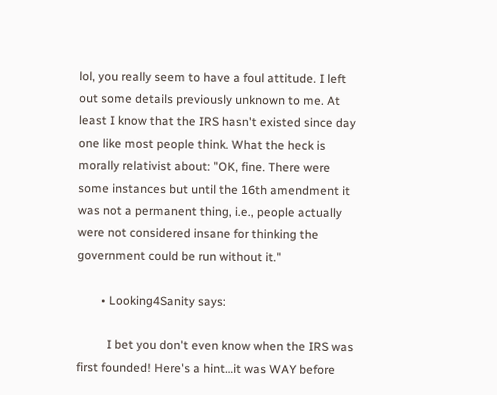lol, you really seem to have a foul attitude. I left out some details previously unknown to me. At least I know that the IRS hasn't existed since day one like most people think. What the heck is morally relativist about: "OK, fine. There were some instances but until the 16th amendment it was not a permanent thing, i.e., people actually were not considered insane for thinking the government could be run without it."

        • Looking4Sanity says:

          I bet you don't even know when the IRS was first founded! Here's a hint…it was WAY before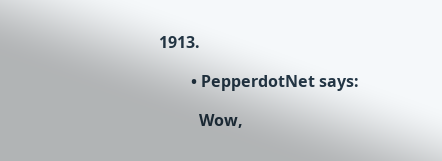1913.

        • PepperdotNet says:

          Wow,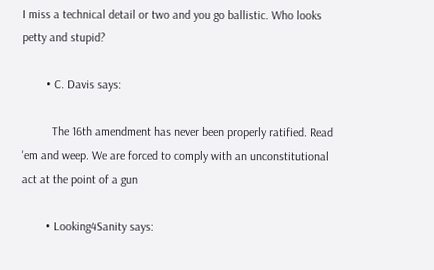I miss a technical detail or two and you go ballistic. Who looks petty and stupid?

        • C. Davis says:

          The 16th amendment has never been properly ratified. Read 'em and weep. We are forced to comply with an unconstitutional act at the point of a gun

        • Looking4Sanity says: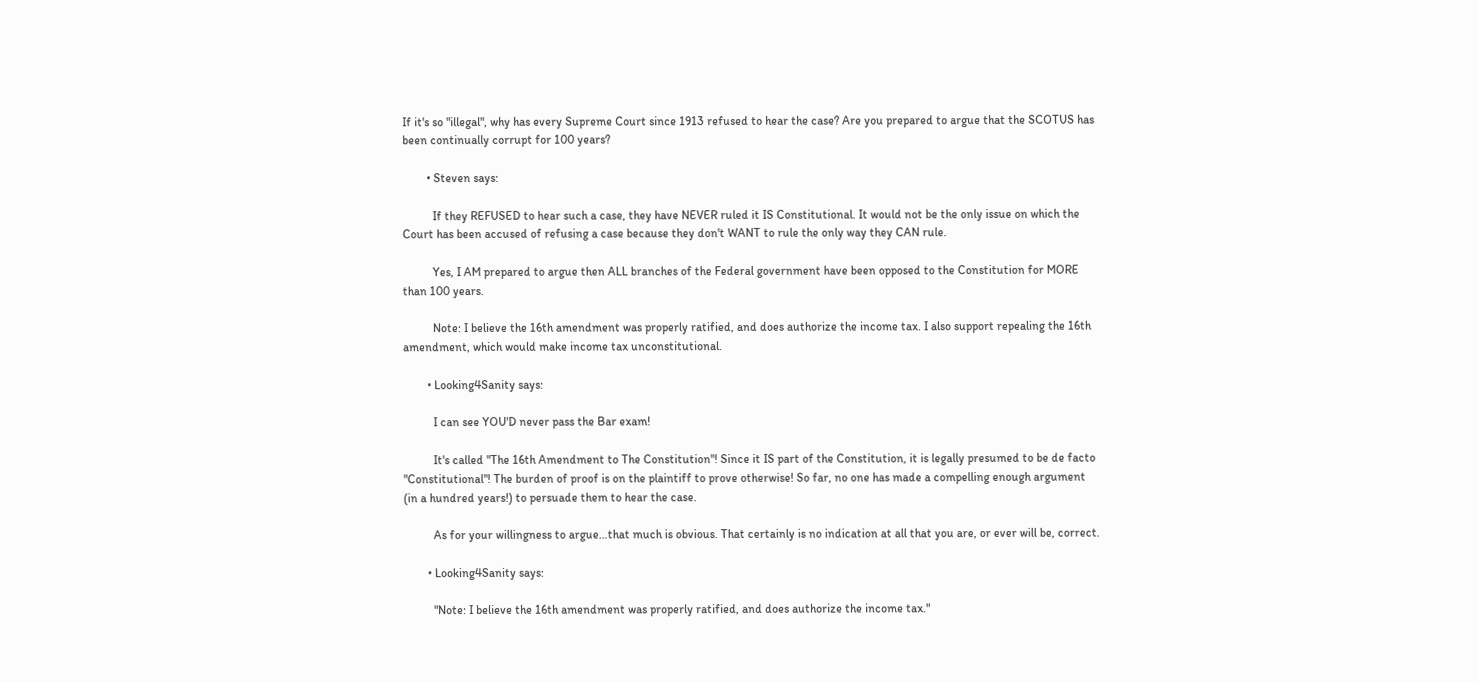If it's so "illegal", why has every Supreme Court since 1913 refused to hear the case? Are you prepared to argue that the SCOTUS has been continually corrupt for 100 years?

        • Steven says:

          If they REFUSED to hear such a case, they have NEVER ruled it IS Constitutional. It would not be the only issue on which the Court has been accused of refusing a case because they don't WANT to rule the only way they CAN rule.

          Yes, I AM prepared to argue then ALL branches of the Federal government have been opposed to the Constitution for MORE than 100 years.

          Note: I believe the 16th amendment was properly ratified, and does authorize the income tax. I also support repealing the 16th amendment, which would make income tax unconstitutional.

        • Looking4Sanity says:

          I can see YOU'D never pass the Bar exam!

          It's called "The 16th Amendment to The Constitution"! Since it IS part of the Constitution, it is legally presumed to be de facto "Constitutional"! The burden of proof is on the plaintiff to prove otherwise! So far, no one has made a compelling enough argument (in a hundred years!) to persuade them to hear the case.

          As for your willingness to argue…that much is obvious. That certainly is no indication at all that you are, or ever will be, correct.

        • Looking4Sanity says:

          "Note: I believe the 16th amendment was properly ratified, and does authorize the income tax."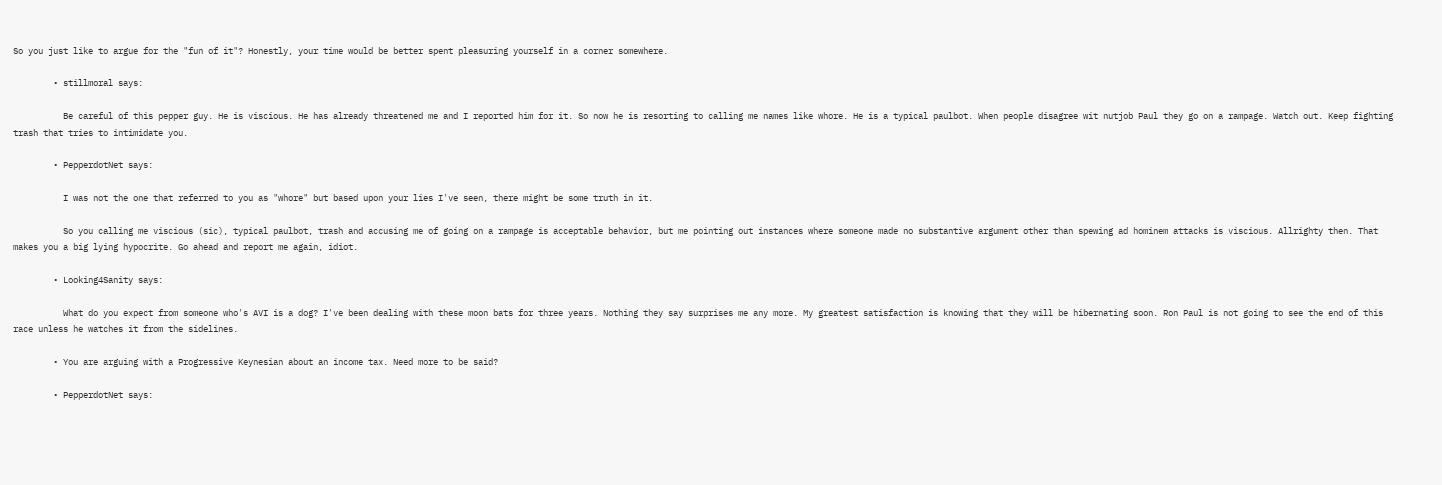So you just like to argue for the "fun of it"? Honestly, your time would be better spent pleasuring yourself in a corner somewhere.

        • stillmoral says:

          Be careful of this pepper guy. He is viscious. He has already threatened me and I reported him for it. So now he is resorting to calling me names like whore. He is a typical paulbot. When people disagree wit nutjob Paul they go on a rampage. Watch out. Keep fighting trash that tries to intimidate you.

        • PepperdotNet says:

          I was not the one that referred to you as "whore" but based upon your lies I've seen, there might be some truth in it.

          So you calling me viscious (sic), typical paulbot, trash and accusing me of going on a rampage is acceptable behavior, but me pointing out instances where someone made no substantive argument other than spewing ad hominem attacks is viscious. Allrighty then. That makes you a big lying hypocrite. Go ahead and report me again, idiot.

        • Looking4Sanity says:

          What do you expect from someone who's AVI is a dog? I've been dealing with these moon bats for three years. Nothing they say surprises me any more. My greatest satisfaction is knowing that they will be hibernating soon. Ron Paul is not going to see the end of this race unless he watches it from the sidelines.

        • You are arguing with a Progressive Keynesian about an income tax. Need more to be said?

        • PepperdotNet says: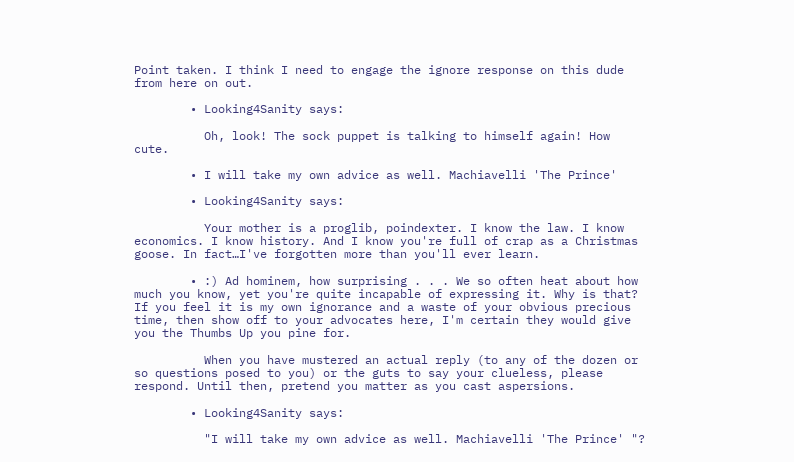Point taken. I think I need to engage the ignore response on this dude from here on out.

        • Looking4Sanity says:

          Oh, look! The sock puppet is talking to himself again! How cute.

        • I will take my own advice as well. Machiavelli 'The Prince'

        • Looking4Sanity says:

          Your mother is a proglib, poindexter. I know the law. I know economics. I know history. And I know you're full of crap as a Christmas goose. In fact…I've forgotten more than you'll ever learn.

        • :) Ad hominem, how surprising . . . We so often heat about how much you know, yet you're quite incapable of expressing it. Why is that? If you feel it is my own ignorance and a waste of your obvious precious time, then show off to your advocates here, I'm certain they would give you the Thumbs Up you pine for.

          When you have mustered an actual reply (to any of the dozen or so questions posed to you) or the guts to say your clueless, please respond. Until then, pretend you matter as you cast aspersions.

        • Looking4Sanity says:

          "I will take my own advice as well. Machiavelli 'The Prince' "?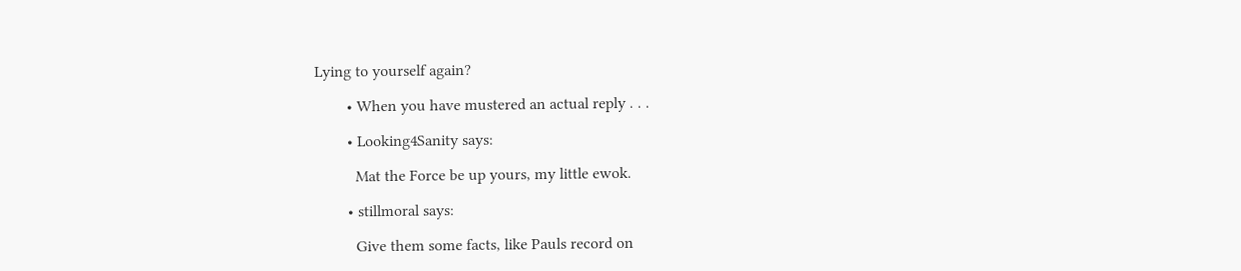Lying to yourself again?

        • When you have mustered an actual reply . . .

        • Looking4Sanity says:

          Mat the Force be up yours, my little ewok.

        • stillmoral says:

          Give them some facts, like Pauls record on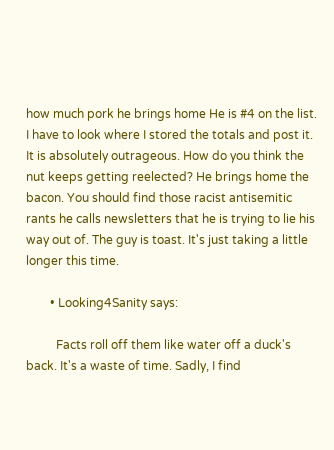how much pork he brings home He is #4 on the list. I have to look where I stored the totals and post it. It is absolutely outrageous. How do you think the nut keeps getting reelected? He brings home the bacon. You should find those racist antisemitic rants he calls newsletters that he is trying to lie his way out of. The guy is toast. It's just taking a little longer this time.

        • Looking4Sanity says:

          Facts roll off them like water off a duck's back. It's a waste of time. Sadly, I find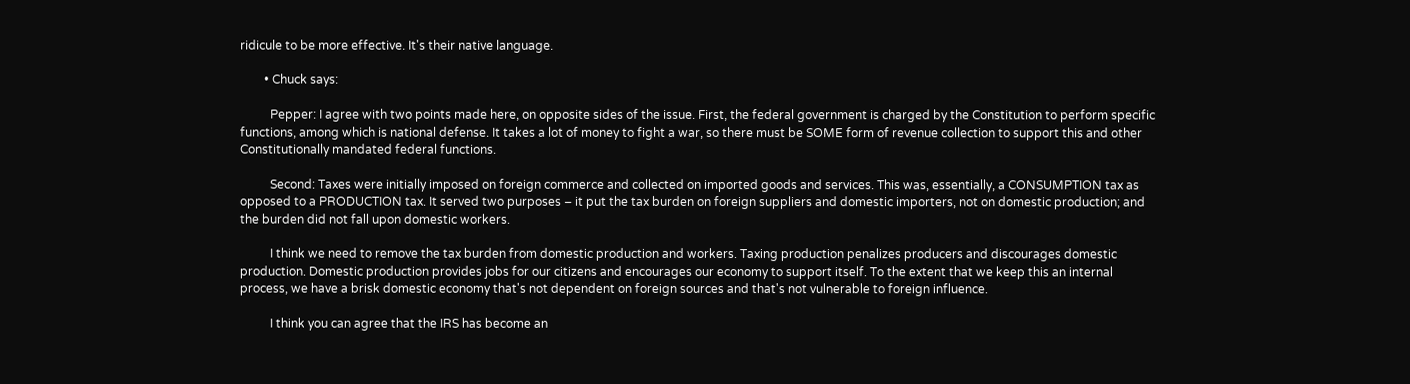ridicule to be more effective. It's their native language.

        • Chuck says:

          Pepper: I agree with two points made here, on opposite sides of the issue. First, the federal government is charged by the Constitution to perform specific functions, among which is national defense. It takes a lot of money to fight a war, so there must be SOME form of revenue collection to support this and other Constitutionally mandated federal functions.

          Second: Taxes were initially imposed on foreign commerce and collected on imported goods and services. This was, essentially, a CONSUMPTION tax as opposed to a PRODUCTION tax. It served two purposes – it put the tax burden on foreign suppliers and domestic importers, not on domestic production; and the burden did not fall upon domestic workers.

          I think we need to remove the tax burden from domestic production and workers. Taxing production penalizes producers and discourages domestic production. Domestic production provides jobs for our citizens and encourages our economy to support itself. To the extent that we keep this an internal process, we have a brisk domestic economy that's not dependent on foreign sources and that's not vulnerable to foreign influence.

          I think you can agree that the IRS has become an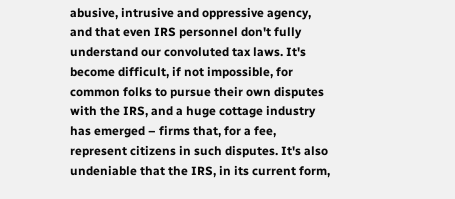abusive, intrusive and oppressive agency, and that even IRS personnel don't fully understand our convoluted tax laws. It's become difficult, if not impossible, for common folks to pursue their own disputes with the IRS, and a huge cottage industry has emerged – firms that, for a fee, represent citizens in such disputes. It's also undeniable that the IRS, in its current form,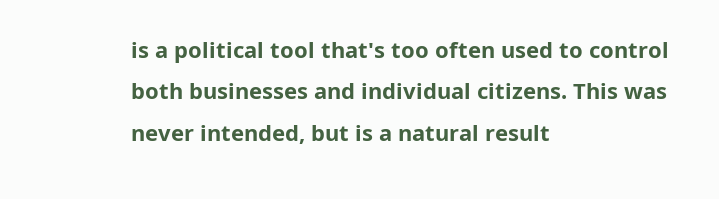is a political tool that's too often used to control both businesses and individual citizens. This was never intended, but is a natural result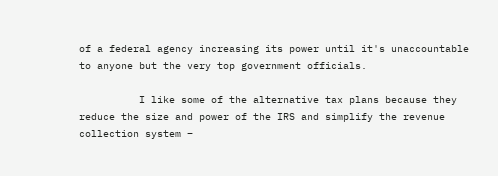of a federal agency increasing its power until it's unaccountable to anyone but the very top government officials.

          I like some of the alternative tax plans because they reduce the size and power of the IRS and simplify the revenue collection system –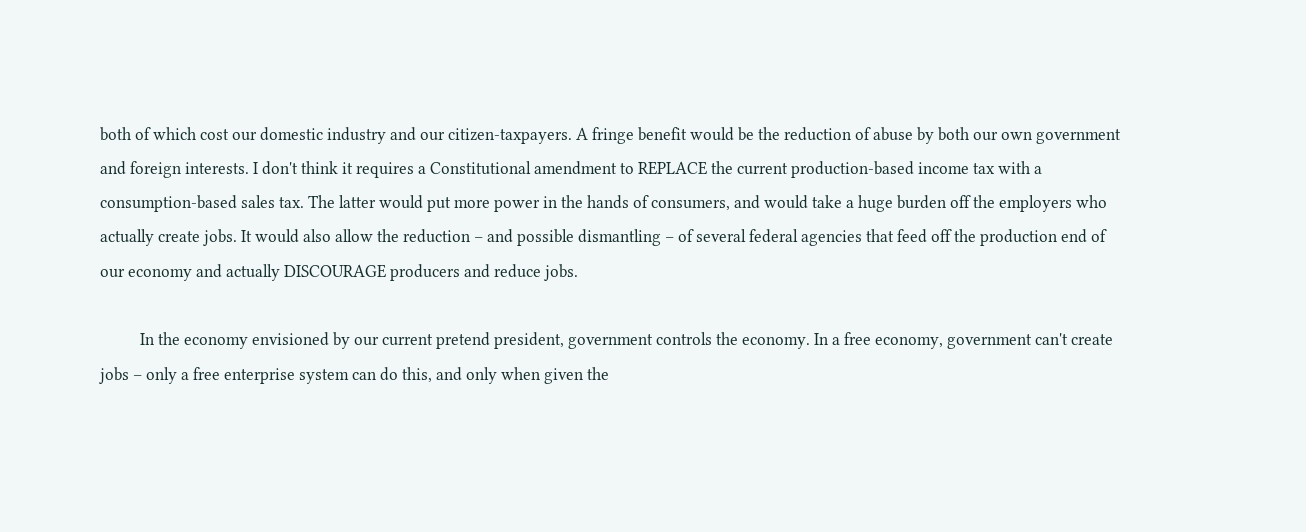both of which cost our domestic industry and our citizen-taxpayers. A fringe benefit would be the reduction of abuse by both our own government and foreign interests. I don't think it requires a Constitutional amendment to REPLACE the current production-based income tax with a consumption-based sales tax. The latter would put more power in the hands of consumers, and would take a huge burden off the employers who actually create jobs. It would also allow the reduction – and possible dismantling – of several federal agencies that feed off the production end of our economy and actually DISCOURAGE producers and reduce jobs.

          In the economy envisioned by our current pretend president, government controls the economy. In a free economy, government can't create jobs – only a free enterprise system can do this, and only when given the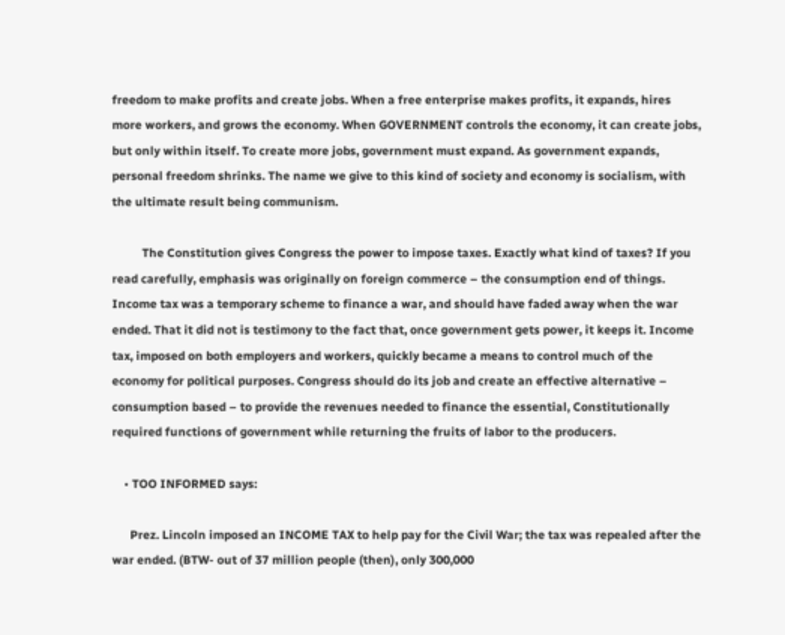freedom to make profits and create jobs. When a free enterprise makes profits, it expands, hires more workers, and grows the economy. When GOVERNMENT controls the economy, it can create jobs, but only within itself. To create more jobs, government must expand. As government expands, personal freedom shrinks. The name we give to this kind of society and economy is socialism, with the ultimate result being communism.

          The Constitution gives Congress the power to impose taxes. Exactly what kind of taxes? If you read carefully, emphasis was originally on foreign commerce – the consumption end of things. Income tax was a temporary scheme to finance a war, and should have faded away when the war ended. That it did not is testimony to the fact that, once government gets power, it keeps it. Income tax, imposed on both employers and workers, quickly became a means to control much of the economy for political purposes. Congress should do its job and create an effective alternative – consumption based – to provide the revenues needed to finance the essential, Constitutionally required functions of government while returning the fruits of labor to the producers.

    • TOO INFORMED says:

      Prez. Lincoln imposed an INCOME TAX to help pay for the Civil War; the tax was repealed after the war ended. (BTW- out of 37 million people (then), only 300,000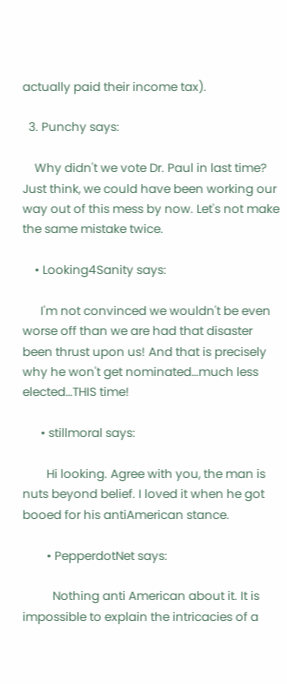actually paid their income tax).

  3. Punchy says:

    Why didn't we vote Dr. Paul in last time? Just think, we could have been working our way out of this mess by now. Let's not make the same mistake twice.

    • Looking4Sanity says:

      I'm not convinced we wouldn't be even worse off than we are had that disaster been thrust upon us! And that is precisely why he won't get nominated…much less elected…THIS time!

      • stillmoral says:

        Hi looking. Agree with you, the man is nuts beyond belief. I loved it when he got booed for his antiAmerican stance.

        • PepperdotNet says:

          Nothing anti American about it. It is impossible to explain the intricacies of a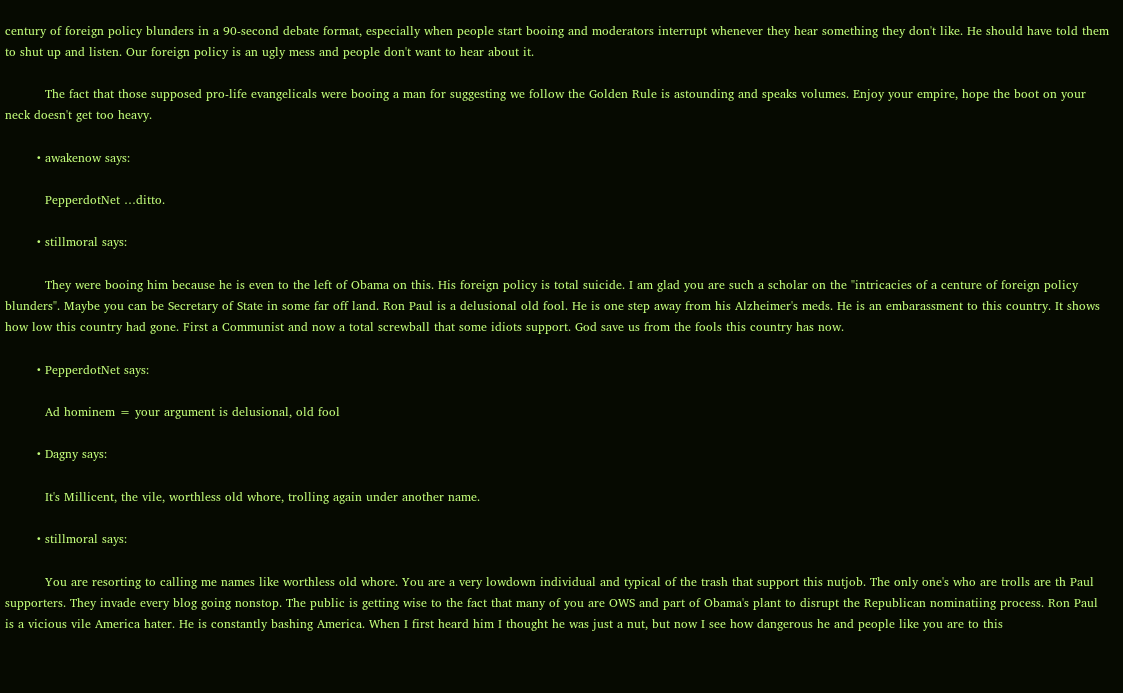century of foreign policy blunders in a 90-second debate format, especially when people start booing and moderators interrupt whenever they hear something they don't like. He should have told them to shut up and listen. Our foreign policy is an ugly mess and people don't want to hear about it.

          The fact that those supposed pro-life evangelicals were booing a man for suggesting we follow the Golden Rule is astounding and speaks volumes. Enjoy your empire, hope the boot on your neck doesn't get too heavy.

        • awakenow says:

          PepperdotNet …ditto.

        • stillmoral says:

          They were booing him because he is even to the left of Obama on this. His foreign policy is total suicide. I am glad you are such a scholar on the "intricacies of a centure of foreign policy blunders". Maybe you can be Secretary of State in some far off land. Ron Paul is a delusional old fool. He is one step away from his Alzheimer's meds. He is an embarassment to this country. It shows how low this country had gone. First a Communist and now a total screwball that some idiots support. God save us from the fools this country has now.

        • PepperdotNet says:

          Ad hominem = your argument is delusional, old fool

        • Dagny says:

          It's Millicent, the vile, worthless old whore, trolling again under another name.

        • stillmoral says:

          You are resorting to calling me names like worthless old whore. You are a very lowdown individual and typical of the trash that support this nutjob. The only one's who are trolls are th Paul supporters. They invade every blog going nonstop. The public is getting wise to the fact that many of you are OWS and part of Obama's plant to disrupt the Republican nominatiing process. Ron Paul is a vicious vile America hater. He is constantly bashing America. When I first heard him I thought he was just a nut, but now I see how dangerous he and people like you are to this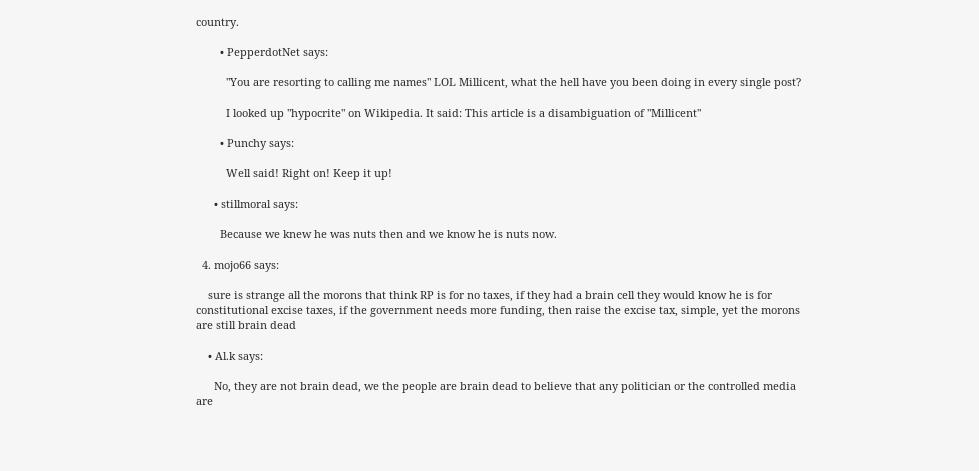country.

        • PepperdotNet says:

          "You are resorting to calling me names" LOL Millicent, what the hell have you been doing in every single post?

          I looked up "hypocrite" on Wikipedia. It said: This article is a disambiguation of "Millicent"

        • Punchy says:

          Well said! Right on! Keep it up!

      • stillmoral says:

        Because we knew he was nuts then and we know he is nuts now.

  4. mojo66 says:

    sure is strange all the morons that think RP is for no taxes, if they had a brain cell they would know he is for constitutional excise taxes, if the government needs more funding, then raise the excise tax, simple, yet the morons are still brain dead

    • Al.k says:

      No, they are not brain dead, we the people are brain dead to believe that any politician or the controlled media are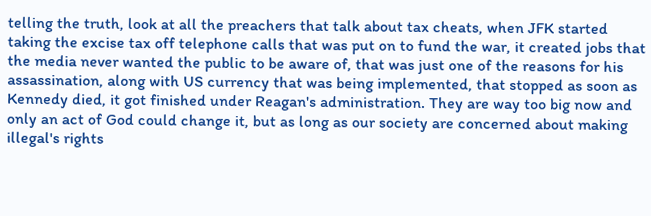telling the truth, look at all the preachers that talk about tax cheats, when JFK started taking the excise tax off telephone calls that was put on to fund the war, it created jobs that the media never wanted the public to be aware of, that was just one of the reasons for his assassination, along with US currency that was being implemented, that stopped as soon as Kennedy died, it got finished under Reagan's administration. They are way too big now and only an act of God could change it, but as long as our society are concerned about making illegal's rights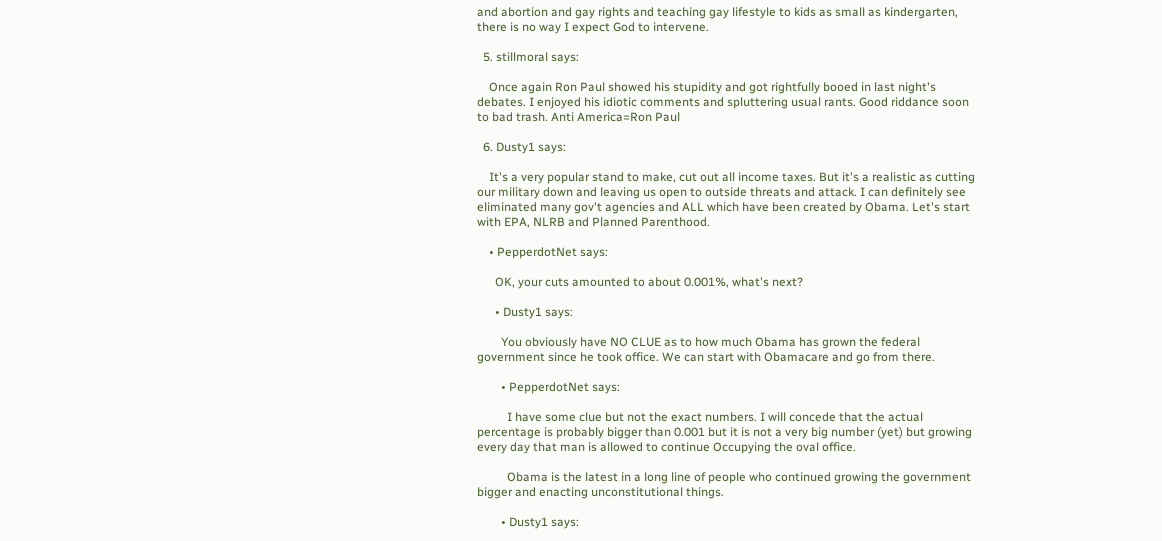and abortion and gay rights and teaching gay lifestyle to kids as small as kindergarten, there is no way I expect God to intervene.

  5. stillmoral says:

    Once again Ron Paul showed his stupidity and got rightfully booed in last night's debates. I enjoyed his idiotic comments and spluttering usual rants. Good riddance soon to bad trash. Anti America=Ron Paul

  6. Dusty1 says:

    It's a very popular stand to make, cut out all income taxes. But it's a realistic as cutting our military down and leaving us open to outside threats and attack. I can definitely see eliminated many gov't agencies and ALL which have been created by Obama. Let's start with EPA, NLRB and Planned Parenthood.

    • PepperdotNet says:

      OK, your cuts amounted to about 0.001%, what's next?

      • Dusty1 says:

        You obviously have NO CLUE as to how much Obama has grown the federal government since he took office. We can start with Obamacare and go from there.

        • PepperdotNet says:

          I have some clue but not the exact numbers. I will concede that the actual percentage is probably bigger than 0.001 but it is not a very big number (yet) but growing every day that man is allowed to continue Occupying the oval office.

          Obama is the latest in a long line of people who continued growing the government bigger and enacting unconstitutional things.

        • Dusty1 says: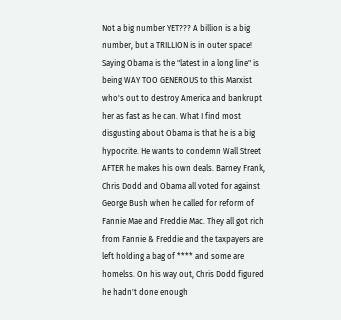Not a big number YET??? A billion is a big number, but a TRILLION is in outer space! Saying Obama is the "latest in a long line" is being WAY TOO GENEROUS to this Marxist who's out to destroy America and bankrupt her as fast as he can. What I find most disgusting about Obama is that he is a big hypocrite. He wants to condemn Wall Street AFTER he makes his own deals. Barney Frank, Chris Dodd and Obama all voted for against George Bush when he called for reform of Fannie Mae and Freddie Mac. They all got rich from Fannie & Freddie and the taxpayers are left holding a bag of **** and some are homelss. On his way out, Chris Dodd figured he hadn't done enough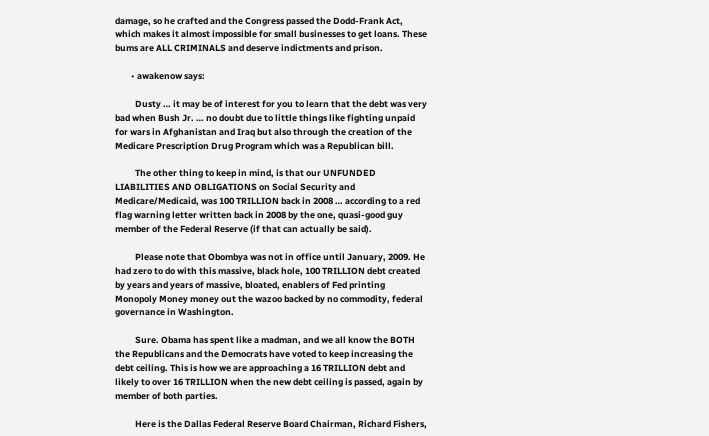damage, so he crafted and the Congress passed the Dodd-Frank Act, which makes it almost impossible for small businesses to get loans. These bums are ALL CRIMINALS and deserve indictments and prison.

        • awakenow says:

          Dusty … it may be of interest for you to learn that the debt was very bad when Bush Jr. … no doubt due to little things like fighting unpaid for wars in Afghanistan and Iraq but also through the creation of the Medicare Prescription Drug Program which was a Republican bill.

          The other thing to keep in mind, is that our UNFUNDED LIABILITIES AND OBLIGATIONS on Social Security and Medicare/Medicaid, was 100 TRILLION back in 2008 … according to a red flag warning letter written back in 2008 by the one, quasi-good guy member of the Federal Reserve (if that can actually be said).

          Please note that Obombya was not in office until January, 2009. He had zero to do with this massive, black hole, 100 TRILLION debt created by years and years of massive, bloated, enablers of Fed printing Monopoly Money money out the wazoo backed by no commodity, federal governance in Washington.

          Sure. Obama has spent like a madman, and we all know the BOTH the Republicans and the Democrats have voted to keep increasing the debt ceiling. This is how we are approaching a 16 TRILLION debt and likely to over 16 TRILLION when the new debt ceiling is passed, again by member of both parties.

          Here is the Dallas Federal Reserve Board Chairman, Richard Fishers,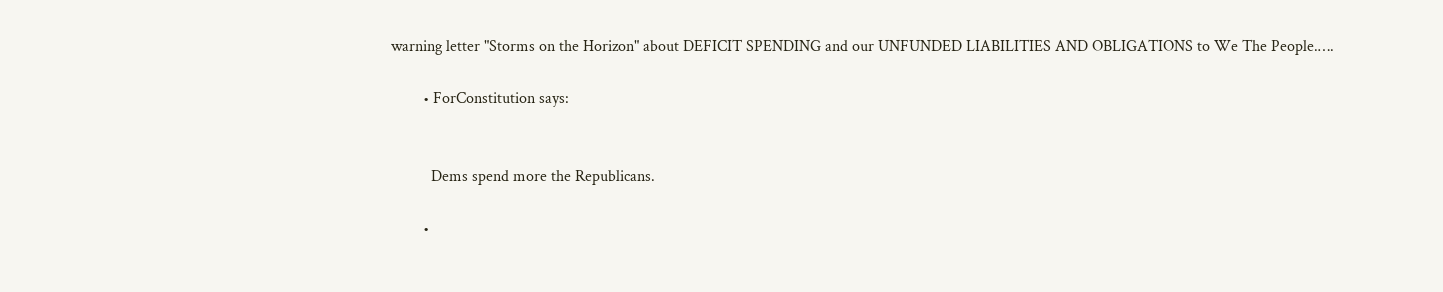warning letter "Storms on the Horizon" about DEFICIT SPENDING and our UNFUNDED LIABILITIES AND OBLIGATIONS to We The People.….

        • ForConstitution says:


          Dems spend more the Republicans.

        •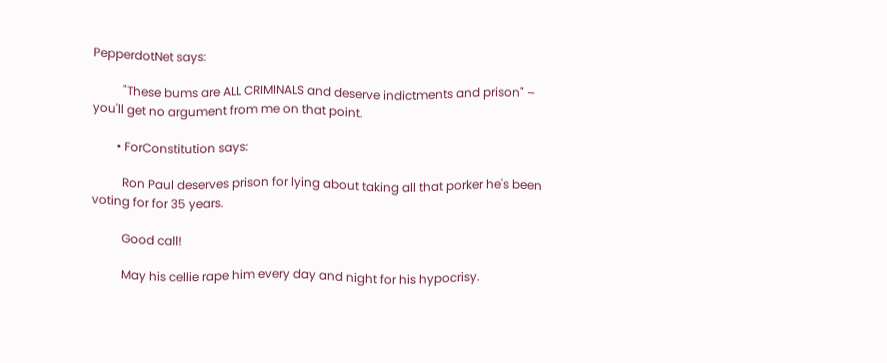PepperdotNet says:

          "These bums are ALL CRIMINALS and deserve indictments and prison" – you'll get no argument from me on that point.

        • ForConstitution says:

          Ron Paul deserves prison for lying about taking all that porker he's been voting for for 35 years.

          Good call!

          May his cellie rape him every day and night for his hypocrisy.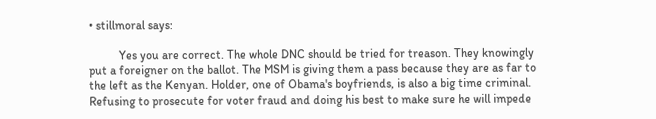• stillmoral says:

          Yes you are correct. The whole DNC should be tried for treason. They knowingly put a foreigner on the ballot. The MSM is giving them a pass because they are as far to the left as the Kenyan. Holder, one of Obama's boyfriends, is also a big time criminal. Refusing to prosecute for voter fraud and doing his best to make sure he will impede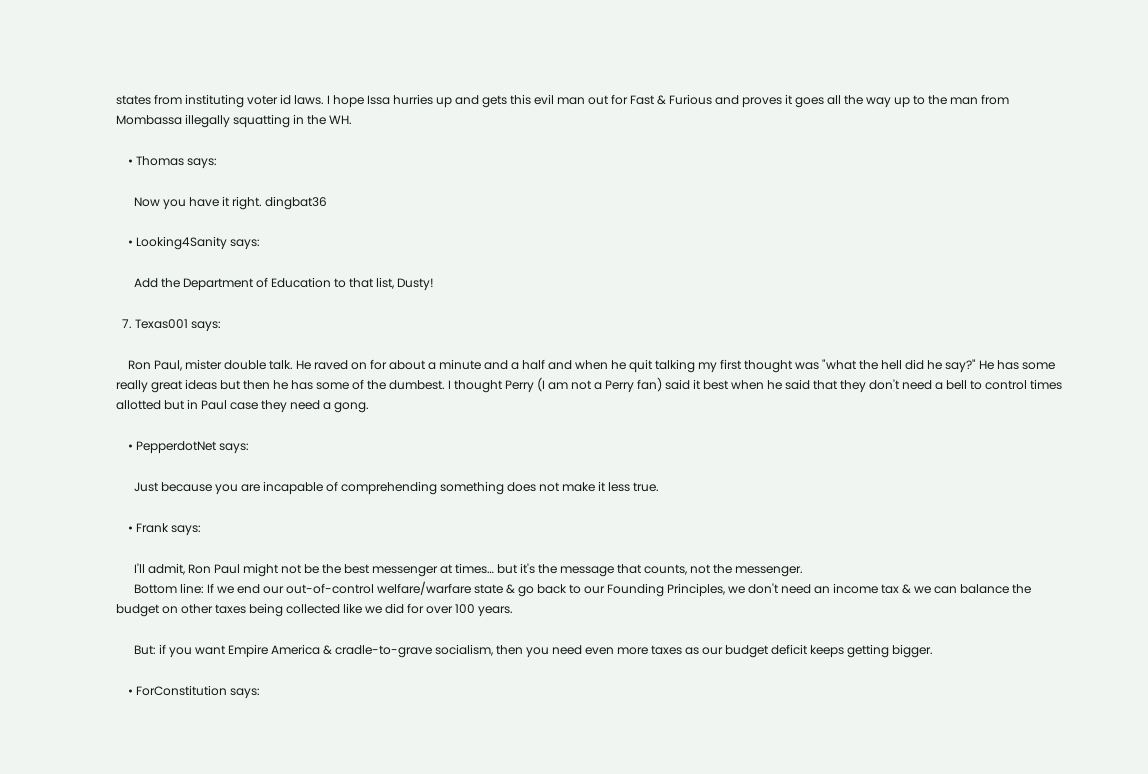states from instituting voter id laws. I hope Issa hurries up and gets this evil man out for Fast & Furious and proves it goes all the way up to the man from Mombassa illegally squatting in the WH.

    • Thomas says:

      Now you have it right. dingbat36

    • Looking4Sanity says:

      Add the Department of Education to that list, Dusty!

  7. Texas001 says:

    Ron Paul, mister double talk. He raved on for about a minute and a half and when he quit talking my first thought was "what the hell did he say?" He has some really great ideas but then he has some of the dumbest. I thought Perry (I am not a Perry fan) said it best when he said that they don't need a bell to control times allotted but in Paul case they need a gong.

    • PepperdotNet says:

      Just because you are incapable of comprehending something does not make it less true.

    • Frank says:

      I'll admit, Ron Paul might not be the best messenger at times… but it's the message that counts, not the messenger.
      Bottom line: If we end our out-of-control welfare/warfare state & go back to our Founding Principles, we don't need an income tax & we can balance the budget on other taxes being collected like we did for over 100 years.

      But: if you want Empire America & cradle-to-grave socialism, then you need even more taxes as our budget deficit keeps getting bigger.

    • ForConstitution says: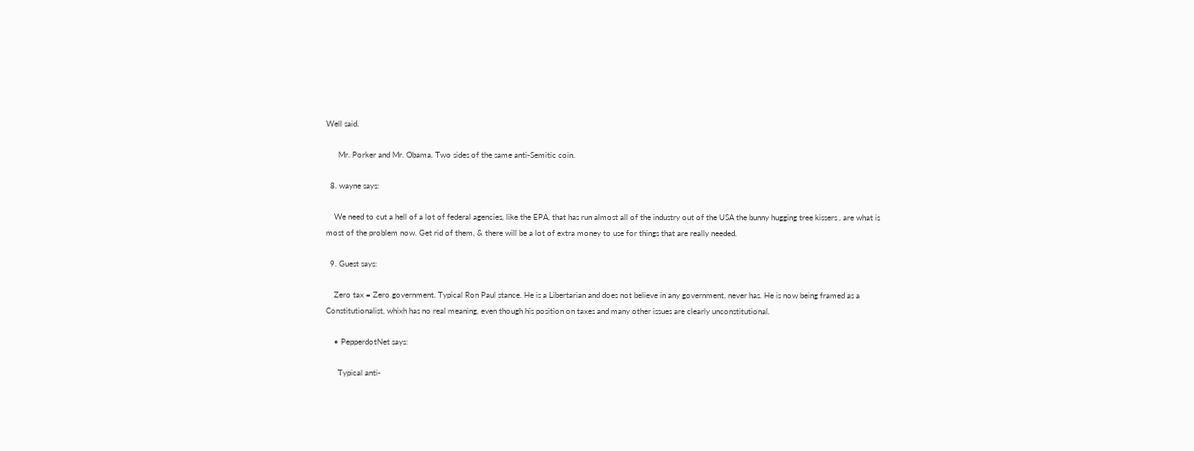Well said.

      Mr. Porker and Mr. Obama. Two sides of the same anti-Semitic coin.

  8. wayne says:

    We need to cut a hell of a lot of federal agencies, like the EPA, that has run almost all of the industry out of the USA the bunny hugging tree kissers , are what is most of the problem now. Get rid of them, & there will be a lot of extra money to use for things that are really needed.

  9. Guest says:

    Zero tax = Zero government. Typical Ron Paul stance. He is a Libertarian and does not believe in any government, never has. He is now being framed as a Constitutionalist, whixh has no real meaning, even though his position on taxes and many other issues are clearly unconstitutional.

    • PepperdotNet says:

      Typical anti-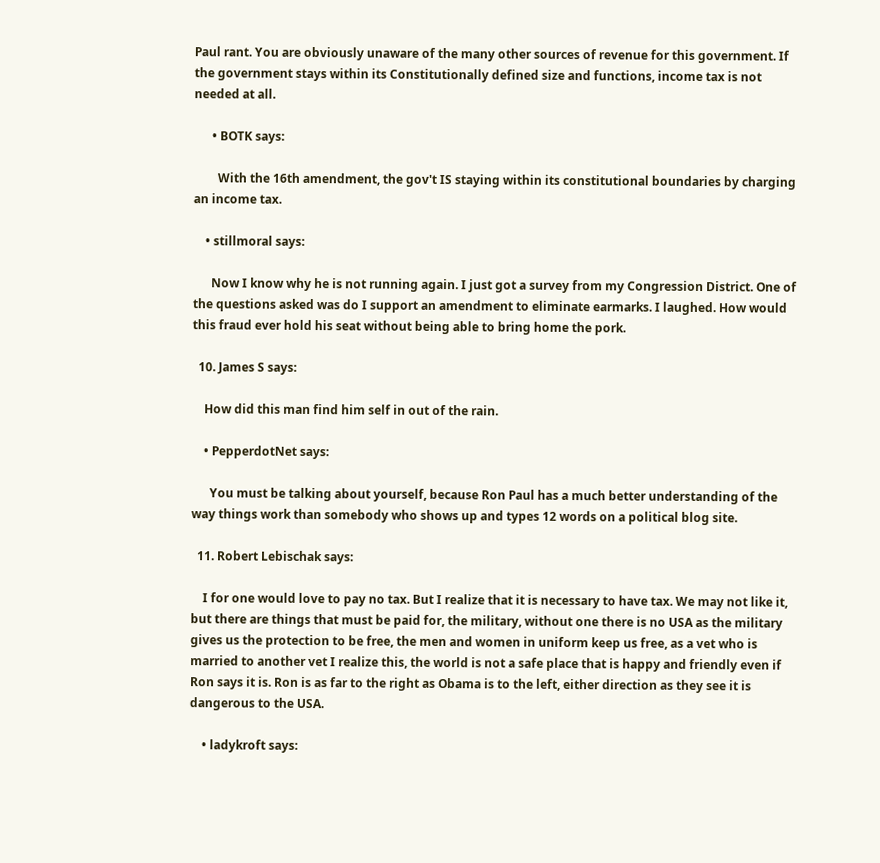Paul rant. You are obviously unaware of the many other sources of revenue for this government. If the government stays within its Constitutionally defined size and functions, income tax is not needed at all.

      • BOTK says:

        With the 16th amendment, the gov't IS staying within its constitutional boundaries by charging an income tax.

    • stillmoral says:

      Now I know why he is not running again. I just got a survey from my Congression District. One of the questions asked was do I support an amendment to eliminate earmarks. I laughed. How would this fraud ever hold his seat without being able to bring home the pork.

  10. James S says:

    How did this man find him self in out of the rain.

    • PepperdotNet says:

      You must be talking about yourself, because Ron Paul has a much better understanding of the way things work than somebody who shows up and types 12 words on a political blog site.

  11. Robert Lebischak says:

    I for one would love to pay no tax. But I realize that it is necessary to have tax. We may not like it, but there are things that must be paid for, the military, without one there is no USA as the military gives us the protection to be free, the men and women in uniform keep us free, as a vet who is married to another vet I realize this, the world is not a safe place that is happy and friendly even if Ron says it is. Ron is as far to the right as Obama is to the left, either direction as they see it is dangerous to the USA.

    • ladykroft says: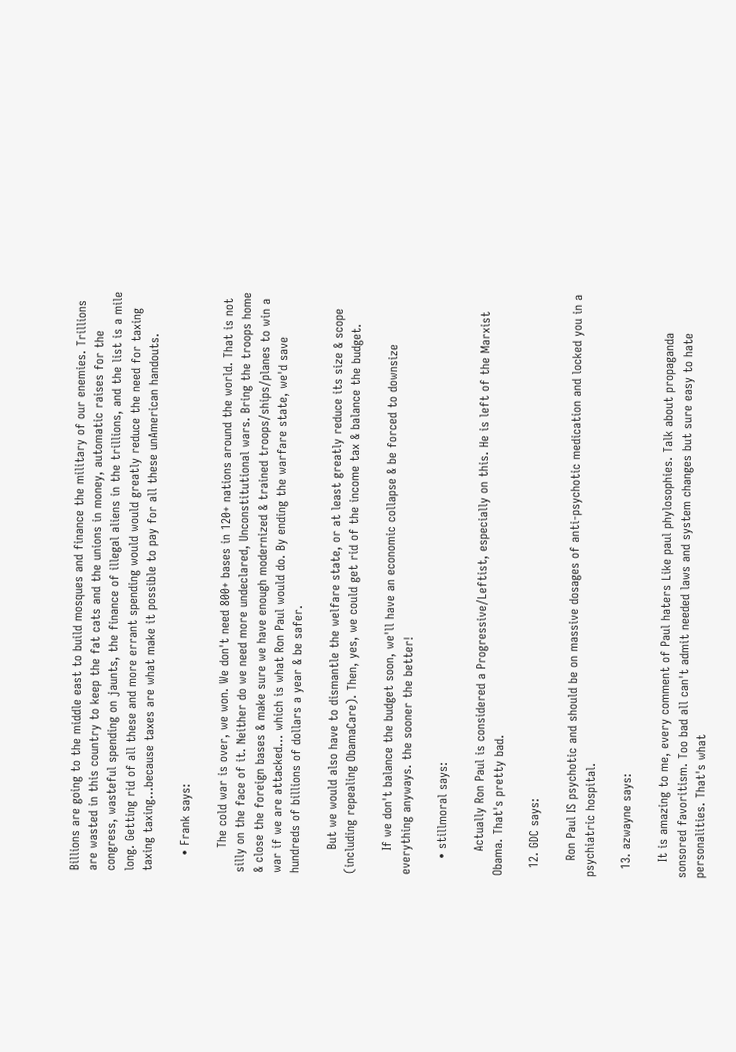Billions are going to the middle east to build mosques and finance the military of our enemies. Trillions are wasted in this country to keep the fat cats and the unions in money, automatic raises for the congress, wasteful spending on jaunts, the finance of illegal aliens in the trillions, and the list is a mile long. Getting rid of all these and more errant spending would would greatly reduce the need for taxing taxing taxing…because taxes are what make it possible to pay for all these unAmerican handouts.

    • Frank says:

      The cold war is over, we won. We don't need 800+ bases in 120+ nations around the world. That is not silly on the face of it. Neither do we need more undeclared, Unconstitutional wars. Bring the troops home & close the foreign bases & make sure we have enough modernized & trained troops/ships/planes to win a war if we are attacked… which is what Ron Paul would do. By ending the warfare state, we'd save hundreds of billions of dollars a year & be safer.

      But we would also have to dismantle the welfare state, or at least greatly reduce its size & scope (including repealing ObamaCare). Then, yes, we could get rid of the income tax & balance the budget.

      If we don't balance the budget soon, we'll have an economic collapse & be forced to downsize everything anyways. the sooner the better!

    • stillmoral says:

      Actually Ron Paul is considered a Progressive/Leftist, especially on this. He is left of the Marxist Obama. That's pretty bad.

  12. GDC says:

    Ron Paul IS psychotic and should be on massive dosages of anti-psychotic medication and locked you in a psychiatric hospital.

  13. azwayne says:

    It is amazing to me, every comment of Paul haters Like paul phylosophies. Talk about propaganda sonsored favoritism. Too bad all can't admit needed laws and system changes but sure easy to hate personalities. That's what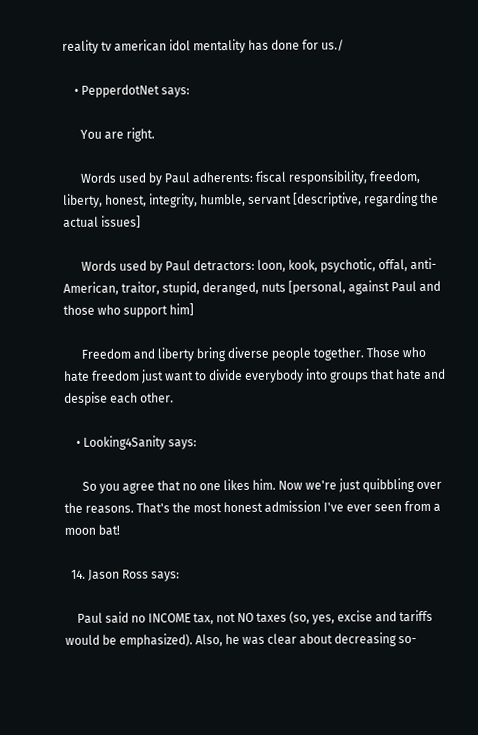reality tv american idol mentality has done for us./

    • PepperdotNet says:

      You are right.

      Words used by Paul adherents: fiscal responsibility, freedom, liberty, honest, integrity, humble, servant [descriptive, regarding the actual issues]

      Words used by Paul detractors: loon, kook, psychotic, offal, anti-American, traitor, stupid, deranged, nuts [personal, against Paul and those who support him]

      Freedom and liberty bring diverse people together. Those who hate freedom just want to divide everybody into groups that hate and despise each other.

    • Looking4Sanity says:

      So you agree that no one likes him. Now we're just quibbling over the reasons. That's the most honest admission I've ever seen from a moon bat!

  14. Jason Ross says:

    Paul said no INCOME tax, not NO taxes (so, yes, excise and tariffs would be emphasized). Also, he was clear about decreasing so-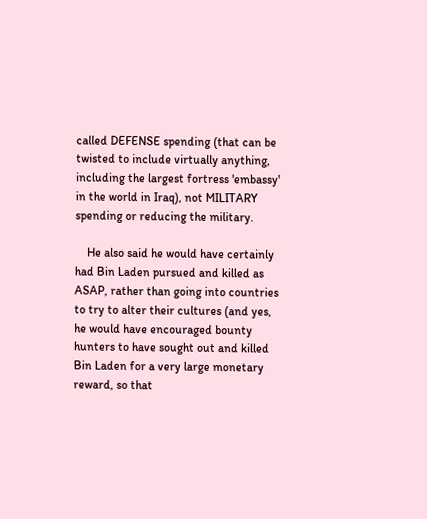called DEFENSE spending (that can be twisted to include virtually anything, including the largest fortress 'embassy' in the world in Iraq), not MILITARY spending or reducing the military.

    He also said he would have certainly had Bin Laden pursued and killed as ASAP, rather than going into countries to try to alter their cultures (and yes, he would have encouraged bounty hunters to have sought out and killed Bin Laden for a very large monetary reward, so that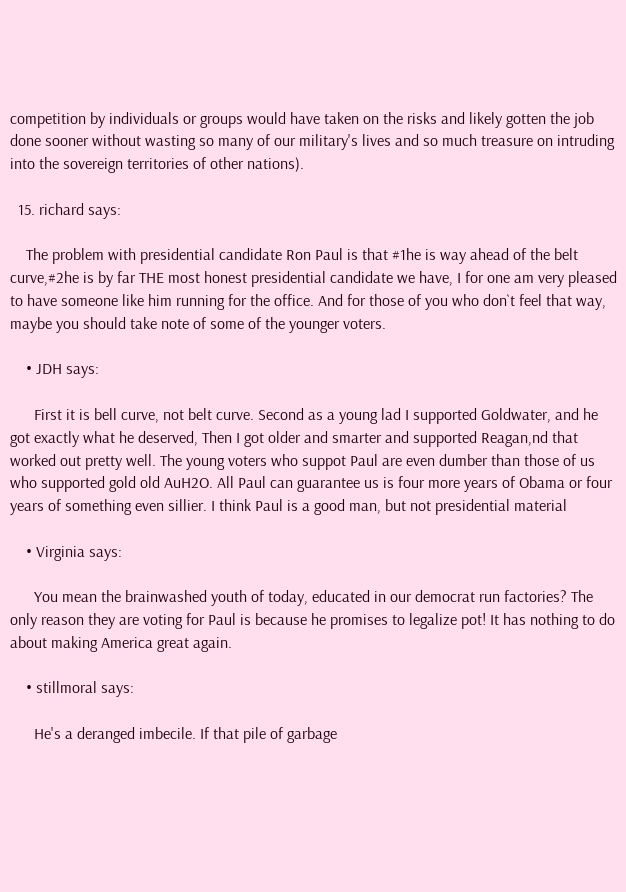competition by individuals or groups would have taken on the risks and likely gotten the job done sooner without wasting so many of our military's lives and so much treasure on intruding into the sovereign territories of other nations).

  15. richard says:

    The problem with presidential candidate Ron Paul is that #1he is way ahead of the belt curve,#2he is by far THE most honest presidential candidate we have, I for one am very pleased to have someone like him running for the office. And for those of you who don`t feel that way, maybe you should take note of some of the younger voters.

    • JDH says:

      First it is bell curve, not belt curve. Second as a young lad I supported Goldwater, and he got exactly what he deserved, Then I got older and smarter and supported Reagan,nd that worked out pretty well. The young voters who suppot Paul are even dumber than those of us who supported gold old AuH2O. All Paul can guarantee us is four more years of Obama or four years of something even sillier. I think Paul is a good man, but not presidential material

    • Virginia says:

      You mean the brainwashed youth of today, educated in our democrat run factories? The only reason they are voting for Paul is because he promises to legalize pot! It has nothing to do about making America great again.

    • stillmoral says:

      He's a deranged imbecile. If that pile of garbage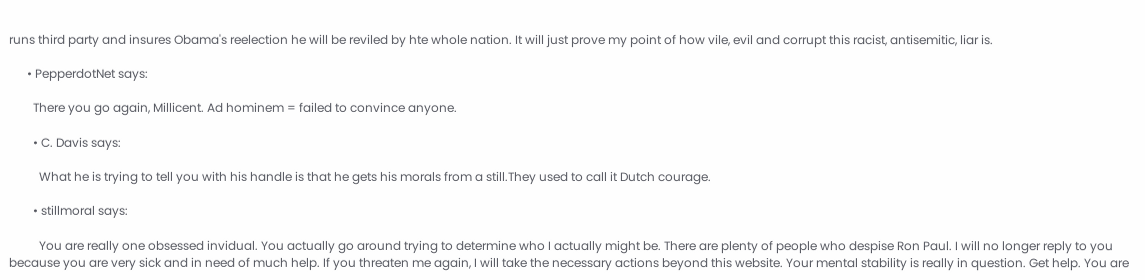runs third party and insures Obama's reelection he will be reviled by hte whole nation. It will just prove my point of how vile, evil and corrupt this racist, antisemitic, liar is.

      • PepperdotNet says:

        There you go again, Millicent. Ad hominem = failed to convince anyone.

        • C. Davis says:

          What he is trying to tell you with his handle is that he gets his morals from a still.They used to call it Dutch courage.

        • stillmoral says:

          You are really one obsessed invidual. You actually go around trying to determine who I actually might be. There are plenty of people who despise Ron Paul. I will no longer reply to you because you are very sick and in need of much help. If you threaten me again, I will take the necessary actions beyond this website. Your mental stability is really in question. Get help. You are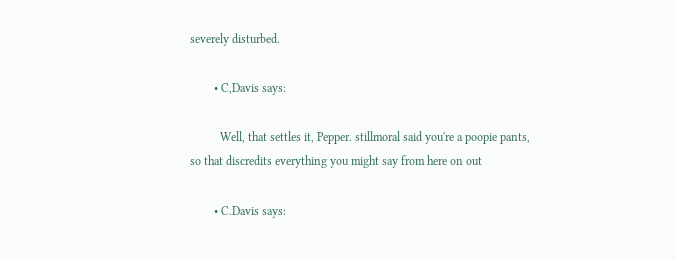severely disturbed.

        • C,Davis says:

          Well, that settles it, Pepper. stillmoral said you're a poopie pants, so that discredits everything you might say from here on out

        • C.Davis says: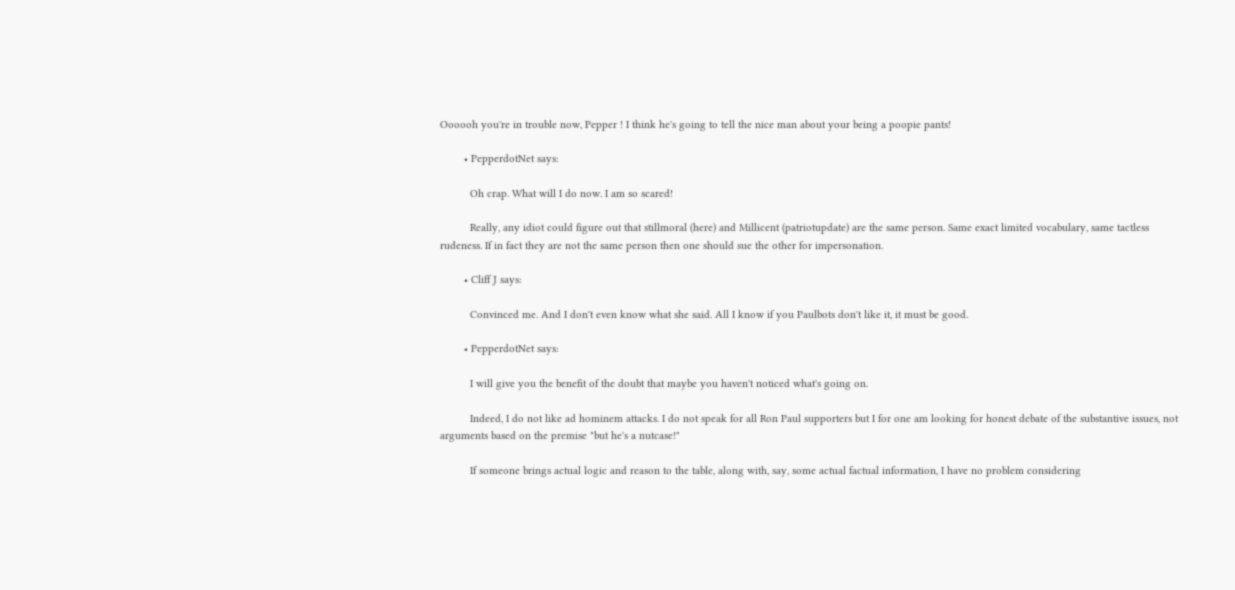Oooooh you're in trouble now, Pepper ! I think he's going to tell the nice man about your being a poopie pants!

        • PepperdotNet says:

          Oh crap. What will I do now. I am so scared!

          Really, any idiot could figure out that stillmoral (here) and Millicent (patriotupdate) are the same person. Same exact limited vocabulary, same tactless rudeness. If in fact they are not the same person then one should sue the other for impersonation.

        • Cliff J says:

          Convinced me. And I don't even know what she said. All I know if you Paulbots don't like it, it must be good.

        • PepperdotNet says:

          I will give you the benefit of the doubt that maybe you haven't noticed what's going on.

          Indeed, I do not like ad hominem attacks. I do not speak for all Ron Paul supporters but I for one am looking for honest debate of the substantive issues, not arguments based on the premise "but he's a nutcase!"

          If someone brings actual logic and reason to the table, along with, say, some actual factual information, I have no problem considering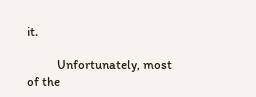it.

          Unfortunately, most of the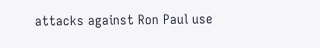attacks against Ron Paul use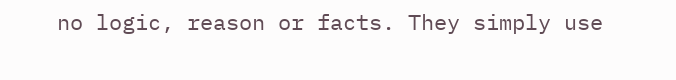no logic, reason or facts. They simply use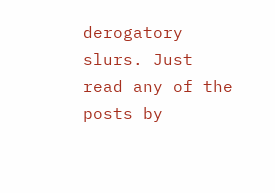derogatory slurs. Just read any of the posts by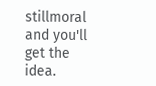stillmoral and you'll get the idea.